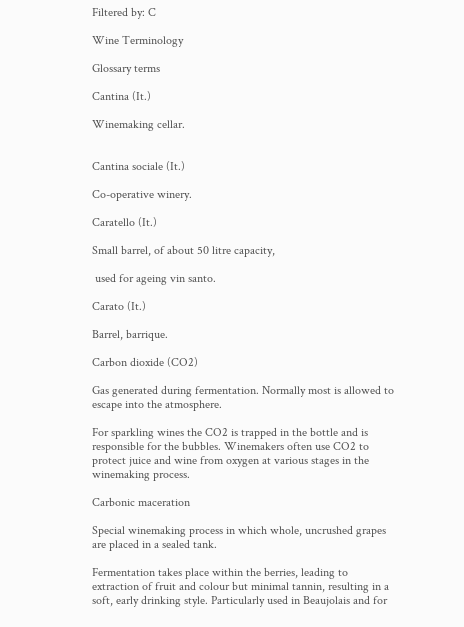Filtered by: C

Wine Terminology

Glossary terms

Cantina (It.)

Winemaking cellar.


Cantina sociale (It.)

Co-operative winery.

Caratello (It.)

Small barrel, of about 50 litre capacity,

 used for ageing vin santo.

Carato (It.)

Barrel, barrique.

Carbon dioxide (CO2)

Gas generated during fermentation. Normally most is allowed to escape into the atmosphere.

For sparkling wines the CO2 is trapped in the bottle and is responsible for the bubbles. Winemakers often use CO2 to protect juice and wine from oxygen at various stages in the winemaking process.

Carbonic maceration

Special winemaking process in which whole, uncrushed grapes are placed in a sealed tank.

Fermentation takes place within the berries, leading to extraction of fruit and colour but minimal tannin, resulting in a soft, early drinking style. Particularly used in Beaujolais and for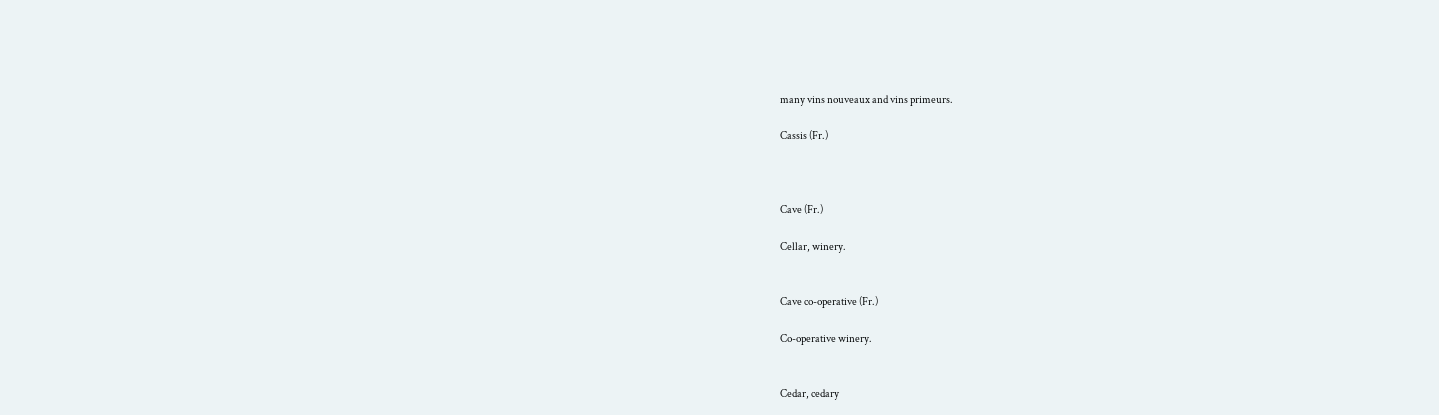many vins nouveaux and vins primeurs.

Cassis (Fr.)



Cave (Fr.)

Cellar, winery.


Cave co-operative (Fr.)

Co-operative winery.


Cedar, cedary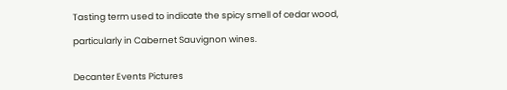Tasting term used to indicate the spicy smell of cedar wood,

particularly in Cabernet Sauvignon wines.


Decanter Events Pictures